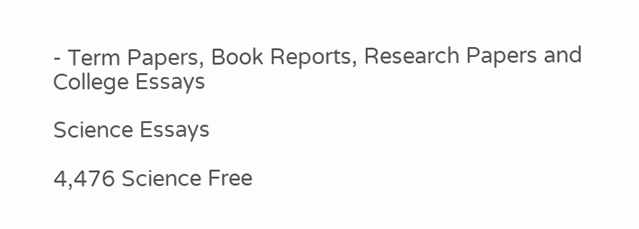- Term Papers, Book Reports, Research Papers and College Essays

Science Essays

4,476 Science Free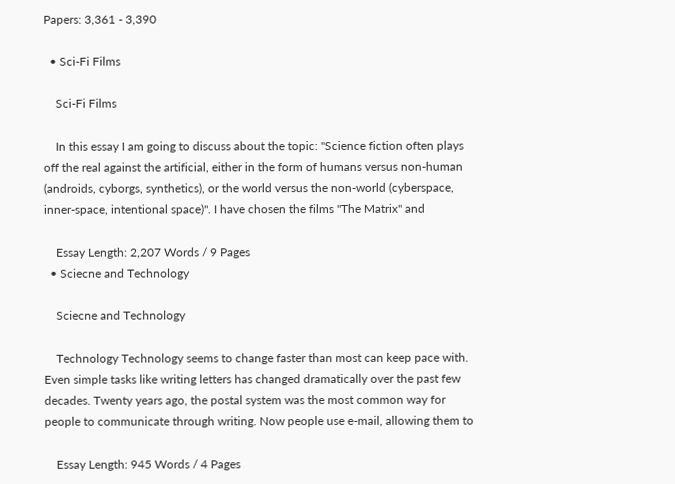Papers: 3,361 - 3,390

  • Sci-Fi Films

    Sci-Fi Films

    In this essay I am going to discuss about the topic: "Science fiction often plays off the real against the artificial, either in the form of humans versus non-human (androids, cyborgs, synthetics), or the world versus the non-world (cyberspace, inner-space, intentional space)". I have chosen the films "The Matrix" and

    Essay Length: 2,207 Words / 9 Pages
  • Sciecne and Technology

    Sciecne and Technology

    Technology Technology seems to change faster than most can keep pace with. Even simple tasks like writing letters has changed dramatically over the past few decades. Twenty years ago, the postal system was the most common way for people to communicate through writing. Now people use e-mail, allowing them to

    Essay Length: 945 Words / 4 Pages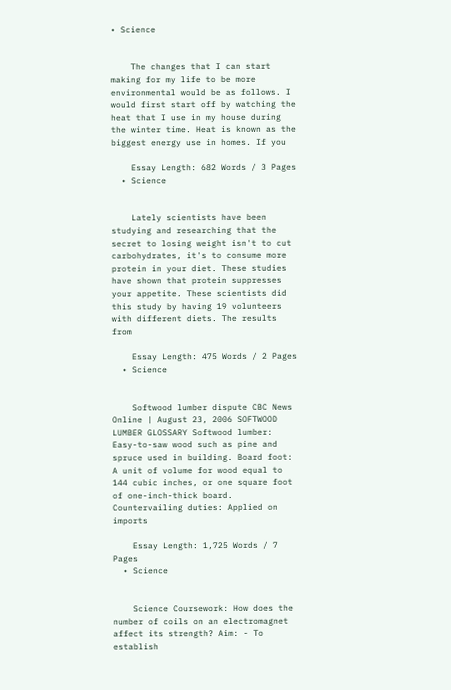• Science


    The changes that I can start making for my life to be more environmental would be as follows. I would first start off by watching the heat that I use in my house during the winter time. Heat is known as the biggest energy use in homes. If you

    Essay Length: 682 Words / 3 Pages
  • Science


    Lately scientists have been studying and researching that the secret to losing weight isn't to cut carbohydrates, it's to consume more protein in your diet. These studies have shown that protein suppresses your appetite. These scientists did this study by having 19 volunteers with different diets. The results from

    Essay Length: 475 Words / 2 Pages
  • Science


    Softwood lumber dispute CBC News Online | August 23, 2006 SOFTWOOD LUMBER GLOSSARY Softwood lumber: Easy-to-saw wood such as pine and spruce used in building. Board foot: A unit of volume for wood equal to 144 cubic inches, or one square foot of one-inch-thick board. Countervailing duties: Applied on imports

    Essay Length: 1,725 Words / 7 Pages
  • Science


    Science Coursework: How does the number of coils on an electromagnet affect its strength? Aim: - To establish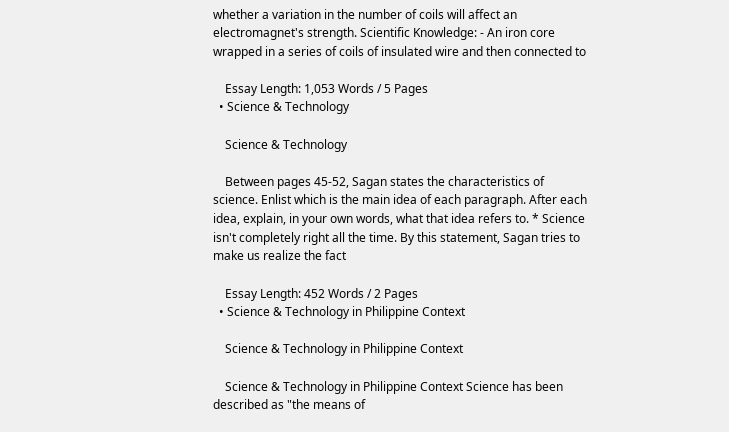whether a variation in the number of coils will affect an electromagnet's strength. Scientific Knowledge: - An iron core wrapped in a series of coils of insulated wire and then connected to

    Essay Length: 1,053 Words / 5 Pages
  • Science & Technology

    Science & Technology

    Between pages 45-52, Sagan states the characteristics of science. Enlist which is the main idea of each paragraph. After each idea, explain, in your own words, what that idea refers to. * Science isn't completely right all the time. By this statement, Sagan tries to make us realize the fact

    Essay Length: 452 Words / 2 Pages
  • Science & Technology in Philippine Context

    Science & Technology in Philippine Context

    Science & Technology in Philippine Context Science has been described as "the means of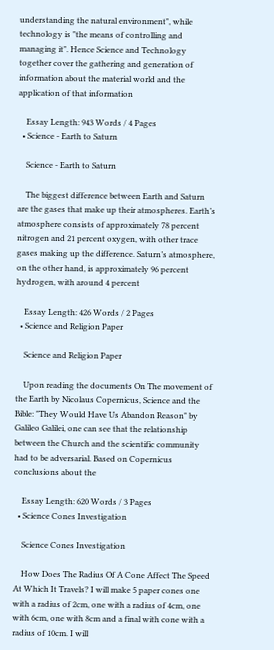understanding the natural environment", while technology is "the means of controlling and managing it". Hence Science and Technology together cover the gathering and generation of information about the material world and the application of that information

    Essay Length: 943 Words / 4 Pages
  • Science - Earth to Saturn

    Science - Earth to Saturn

    The biggest difference between Earth and Saturn are the gases that make up their atmospheres. Earth’s atmosphere consists of approximately 78 percent nitrogen and 21 percent oxygen, with other trace gases making up the difference. Saturn’s atmosphere, on the other hand, is approximately 96 percent hydrogen, with around 4 percent

    Essay Length: 426 Words / 2 Pages
  • Science and Religion Paper

    Science and Religion Paper

    Upon reading the documents On The movement of the Earth by Nicolaus Copernicus, Science and the Bible: "They Would Have Us Abandon Reason" by Galileo Galilei, one can see that the relationship between the Church and the scientific community had to be adversarial. Based on Copernicus conclusions about the

    Essay Length: 620 Words / 3 Pages
  • Science Cones Investigation

    Science Cones Investigation

    How Does The Radius Of A Cone Affect The Speed At Which It Travels? I will make 5 paper cones one with a radius of 2cm, one with a radius of 4cm, one with 6cm, one with 8cm and a final with cone with a radius of 10cm. I will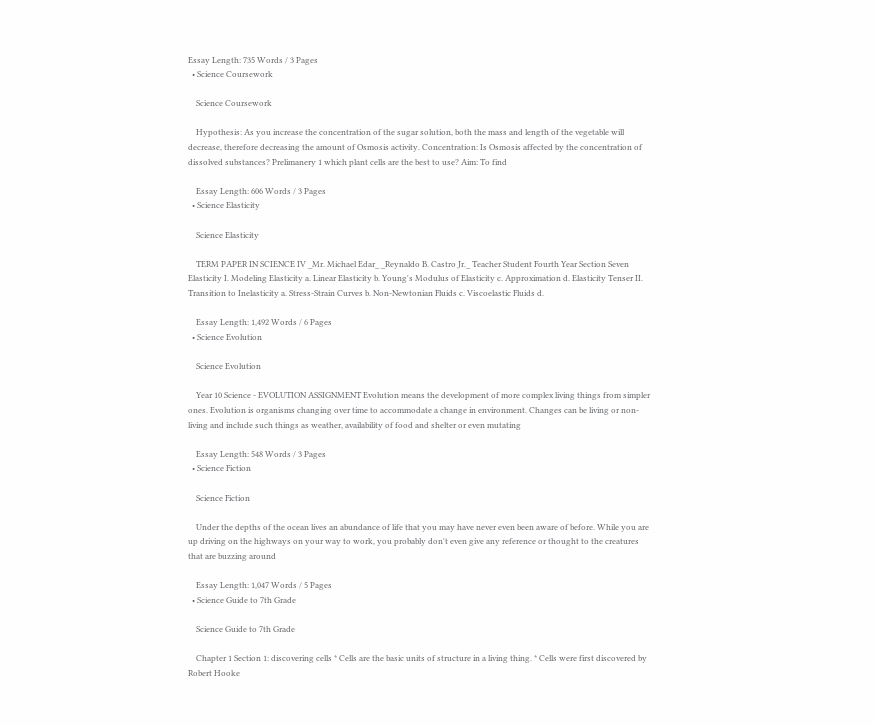Essay Length: 735 Words / 3 Pages
  • Science Coursework

    Science Coursework

    Hypothesis: As you increase the concentration of the sugar solution, both the mass and length of the vegetable will decrease, therefore decreasing the amount of Osmosis activity. Concentration: Is Osmosis affected by the concentration of dissolved substances? Prelimanery 1 which plant cells are the best to use? Aim: To find

    Essay Length: 606 Words / 3 Pages
  • Science Elasticity

    Science Elasticity

    TERM PAPER IN SCIENCE IV _Mr. Michael Edar_ _Reynaldo B. Castro Jr._ Teacher Student Fourth Year Section Seven Elasticity I. Modeling Elasticity a. Linear Elasticity b. Young's Modulus of Elasticity c. Approximation d. Elasticity Tenser II. Transition to Inelasticity a. Stress-Strain Curves b. Non-Newtonian Fluids c. Viscoelastic Fluids d.

    Essay Length: 1,492 Words / 6 Pages
  • Science Evolution

    Science Evolution

    Year 10 Science - EVOLUTION ASSIGNMENT Evolution means the development of more complex living things from simpler ones. Evolution is organisms changing over time to accommodate a change in environment. Changes can be living or non-living and include such things as weather, availability of food and shelter or even mutating

    Essay Length: 548 Words / 3 Pages
  • Science Fiction

    Science Fiction

    Under the depths of the ocean lives an abundance of life that you may have never even been aware of before. While you are up driving on the highways on your way to work, you probably don't even give any reference or thought to the creatures that are buzzing around

    Essay Length: 1,047 Words / 5 Pages
  • Science Guide to 7th Grade

    Science Guide to 7th Grade

    Chapter 1 Section 1: discovering cells * Cells are the basic units of structure in a living thing. * Cells were first discovered by Robert Hooke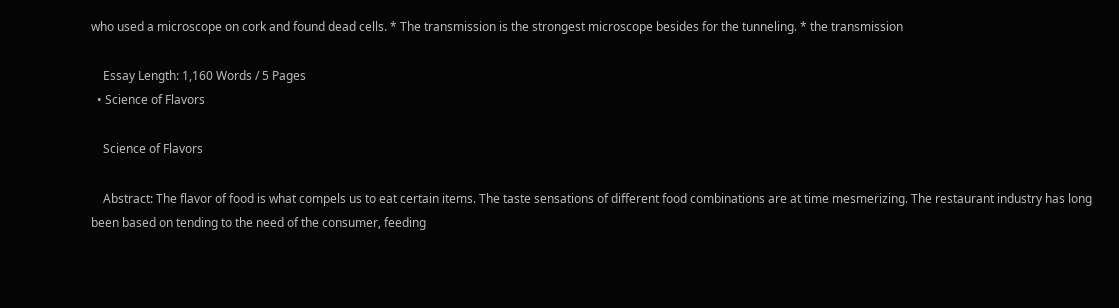who used a microscope on cork and found dead cells. * The transmission is the strongest microscope besides for the tunneling. * the transmission

    Essay Length: 1,160 Words / 5 Pages
  • Science of Flavors

    Science of Flavors

    Abstract: The flavor of food is what compels us to eat certain items. The taste sensations of different food combinations are at time mesmerizing. The restaurant industry has long been based on tending to the need of the consumer, feeding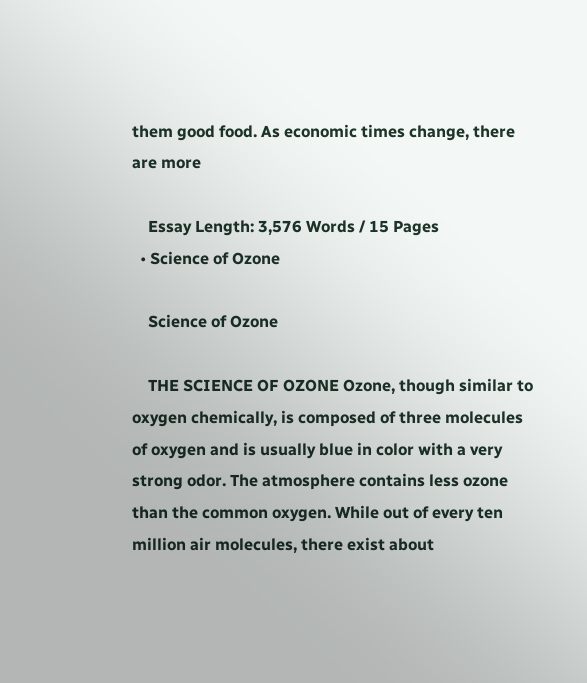them good food. As economic times change, there are more

    Essay Length: 3,576 Words / 15 Pages
  • Science of Ozone

    Science of Ozone

    THE SCIENCE OF OZONE Ozone, though similar to oxygen chemically, is composed of three molecules of oxygen and is usually blue in color with a very strong odor. The atmosphere contains less ozone than the common oxygen. While out of every ten million air molecules, there exist about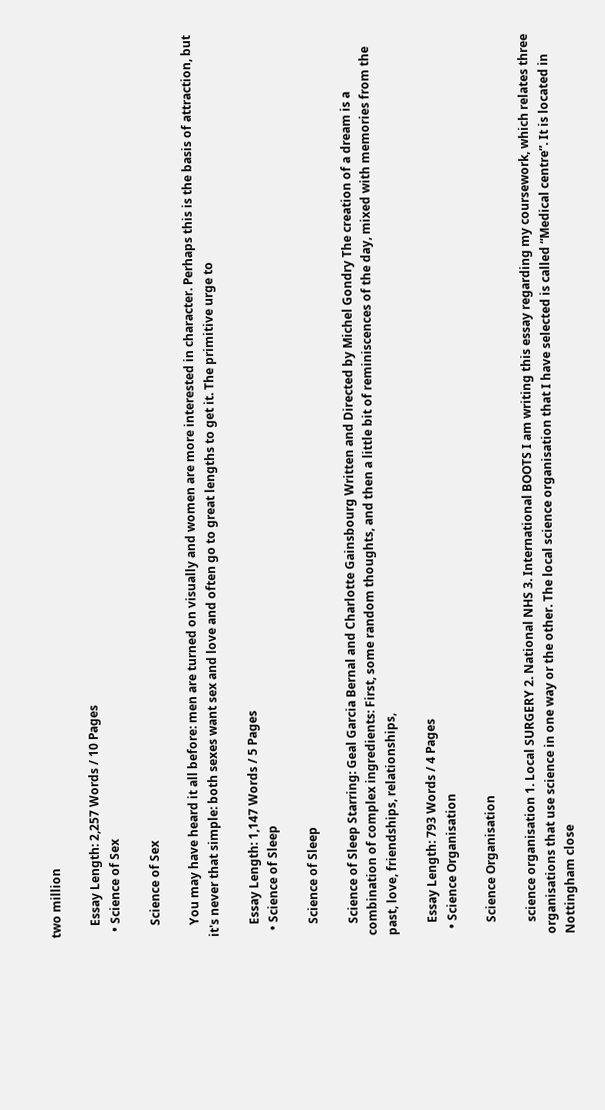two million

    Essay Length: 2,257 Words / 10 Pages
  • Science of Sex

    Science of Sex

    You may have heard it all before: men are turned on visually and women are more interested in character. Perhaps this is the basis of attraction, but it's never that simple: both sexes want sex and love and often go to great lengths to get it. The primitive urge to

    Essay Length: 1,147 Words / 5 Pages
  • Science of Sleep

    Science of Sleep

    Science of Sleep Starring: Geal Garcia Bernal and Charlotte Gainsbourg Written and Directed by Michel Gondry The creation of a dream is a combination of complex ingredients: First, some random thoughts, and then a little bit of reminiscences of the day, mixed with memories from the past, love, friendships, relationships,

    Essay Length: 793 Words / 4 Pages
  • Science Organisation

    Science Organisation

    science organisation 1. Local SURGERY 2. National NHS 3. International BOOTS I am writing this essay regarding my coursework, which relates three organisations that use science in one way or the other. The local science organisation that I have selected is called “Medical centre”. It is located in Nottingham close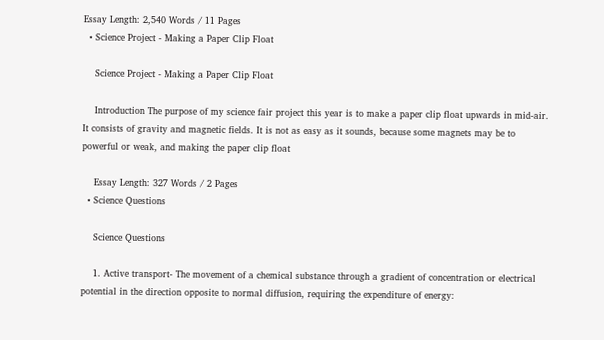Essay Length: 2,540 Words / 11 Pages
  • Science Project - Making a Paper Clip Float

    Science Project - Making a Paper Clip Float

    Introduction The purpose of my science fair project this year is to make a paper clip float upwards in mid-air. It consists of gravity and magnetic fields. It is not as easy as it sounds, because some magnets may be to powerful or weak, and making the paper clip float

    Essay Length: 327 Words / 2 Pages
  • Science Questions

    Science Questions

    1. Active transport- The movement of a chemical substance through a gradient of concentration or electrical potential in the direction opposite to normal diffusion, requiring the expenditure of energy: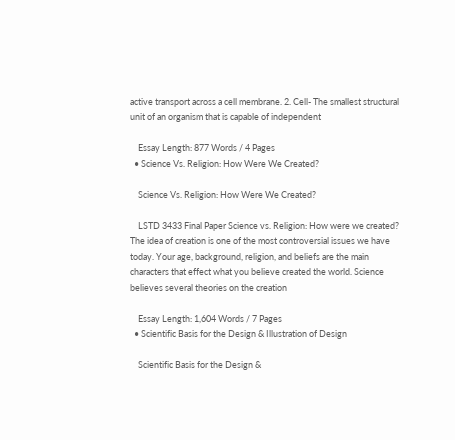active transport across a cell membrane. 2. Cell- The smallest structural unit of an organism that is capable of independent

    Essay Length: 877 Words / 4 Pages
  • Science Vs. Religion: How Were We Created?

    Science Vs. Religion: How Were We Created?

    LSTD 3433 Final Paper Science vs. Religion: How were we created? The idea of creation is one of the most controversial issues we have today. Your age, background, religion, and beliefs are the main characters that effect what you believe created the world. Science believes several theories on the creation

    Essay Length: 1,604 Words / 7 Pages
  • Scientific Basis for the Design & Illustration of Design

    Scientific Basis for the Design &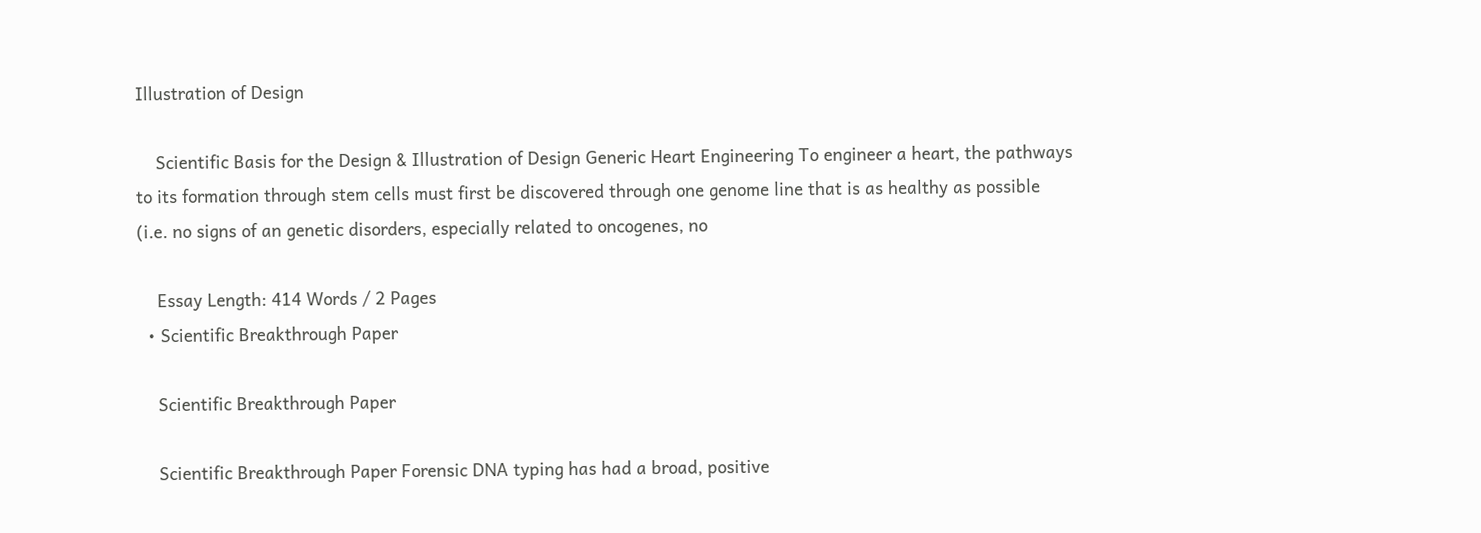Illustration of Design

    Scientific Basis for the Design & Illustration of Design Generic Heart Engineering To engineer a heart, the pathways to its formation through stem cells must first be discovered through one genome line that is as healthy as possible (i.e. no signs of an genetic disorders, especially related to oncogenes, no

    Essay Length: 414 Words / 2 Pages
  • Scientific Breakthrough Paper

    Scientific Breakthrough Paper

    Scientific Breakthrough Paper Forensic DNA typing has had a broad, positive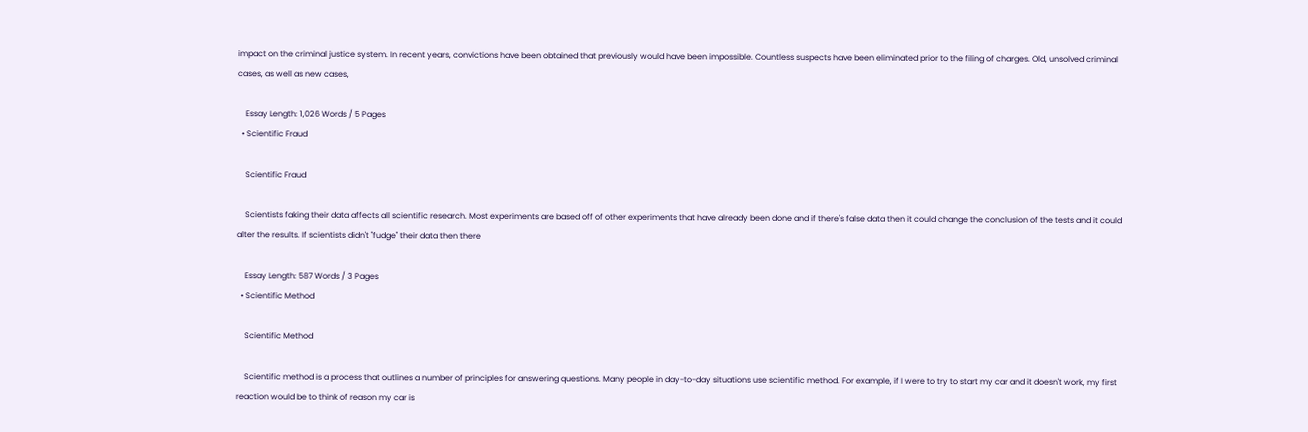impact on the criminal justice system. In recent years, convictions have been obtained that previously would have been impossible. Countless suspects have been eliminated prior to the filing of charges. Old, unsolved criminal cases, as well as new cases,

    Essay Length: 1,026 Words / 5 Pages
  • Scientific Fraud

    Scientific Fraud

    Scientists faking their data affects all scientific research. Most experiments are based off of other experiments that have already been done and if there's false data then it could change the conclusion of the tests and it could alter the results. If scientists didn't "fudge" their data then there

    Essay Length: 587 Words / 3 Pages
  • Scientific Method

    Scientific Method

    Scientific method is a process that outlines a number of principles for answering questions. Many people in day-to-day situations use scientific method. For example, if I were to try to start my car and it doesn't work, my first reaction would be to think of reason my car is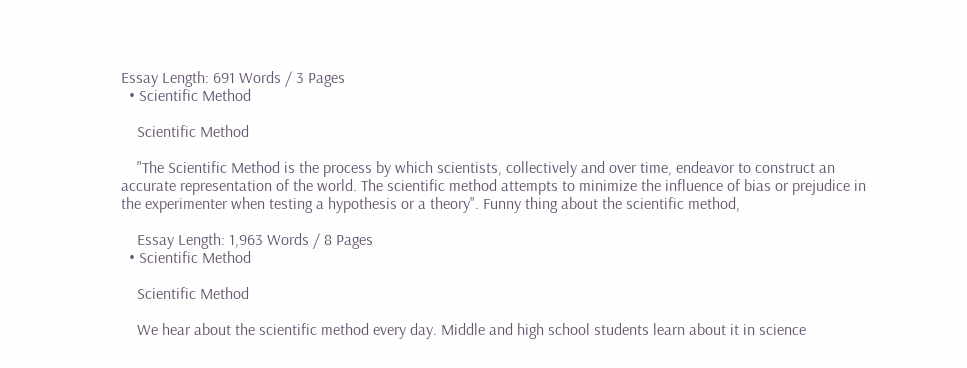Essay Length: 691 Words / 3 Pages
  • Scientific Method

    Scientific Method

    "The Scientific Method is the process by which scientists, collectively and over time, endeavor to construct an accurate representation of the world. The scientific method attempts to minimize the influence of bias or prejudice in the experimenter when testing a hypothesis or a theory". Funny thing about the scientific method,

    Essay Length: 1,963 Words / 8 Pages
  • Scientific Method

    Scientific Method

    We hear about the scientific method every day. Middle and high school students learn about it in science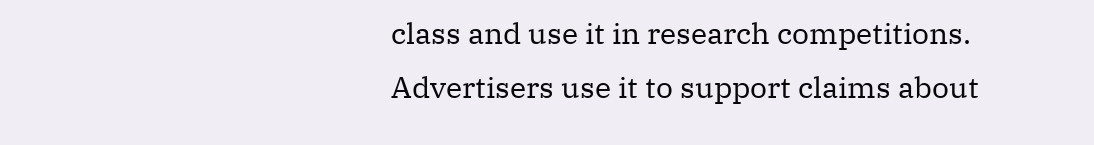class and use it in research competitions. Advertisers use it to support claims about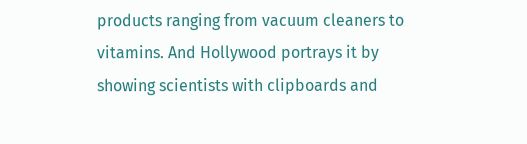products ranging from vacuum cleaners to vitamins. And Hollywood portrays it by showing scientists with clipboards and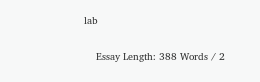lab

    Essay Length: 388 Words / 2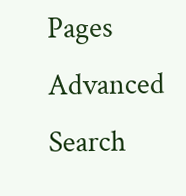Pages
Advanced Search